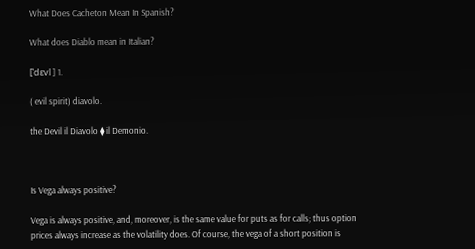What Does Cacheton Mean In Spanish?

What does Diablo mean in Italian?

[ˈdɛvl ] 1.

( evil spirit) diavolo.

the Devil il Diavolo ⧫ il Demonio.



Is Vega always positive?

Vega is always positive, and, moreover, is the same value for puts as for calls; thus option prices always increase as the volatility does. Of course, the vega of a short position is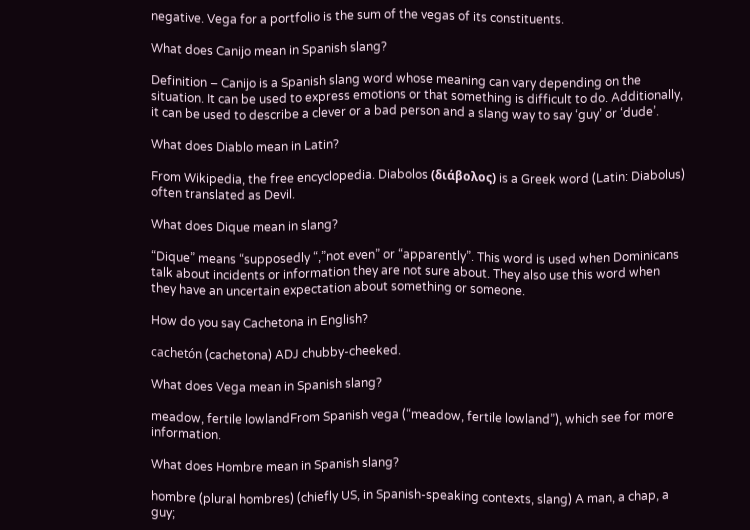negative. Vega for a portfolio is the sum of the vegas of its constituents.

What does Canijo mean in Spanish slang?

Definition – Canijo is a Spanish slang word whose meaning can vary depending on the situation. It can be used to express emotions or that something is difficult to do. Additionally, it can be used to describe a clever or a bad person and a slang way to say ‘guy’ or ‘dude’.

What does Diablo mean in Latin?

From Wikipedia, the free encyclopedia. Diabolos (διάβολος) is a Greek word (Latin: Diabolus) often translated as Devil.

What does Dique mean in slang?

“Dique” means “supposedly “,”not even” or “apparently”. This word is used when Dominicans talk about incidents or information they are not sure about. They also use this word when they have an uncertain expectation about something or someone.

How do you say Cachetona in English?

cachetón (cachetona) ADJ chubby-cheeked.

What does Vega mean in Spanish slang?

meadow, fertile lowlandFrom Spanish vega (“meadow, fertile lowland”), which see for more information.

What does Hombre mean in Spanish slang?

hombre (plural hombres) (chiefly US, in Spanish-speaking contexts, slang) A man, a chap, a guy;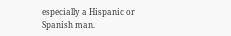especially a Hispanic or Spanish man.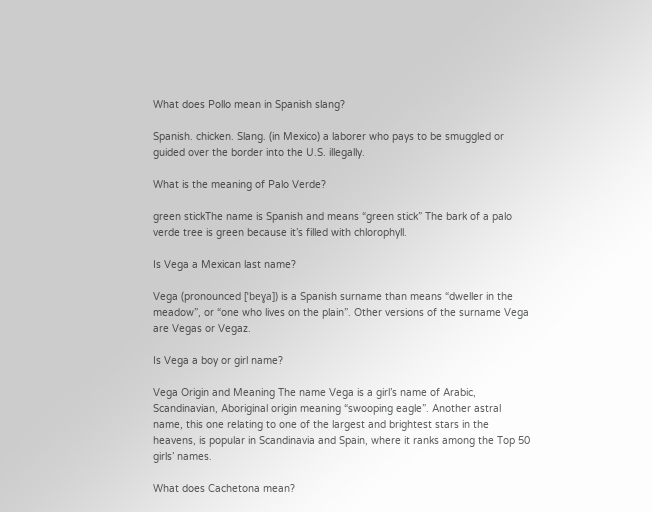What does Pollo mean in Spanish slang?

Spanish. chicken. Slang. (in Mexico) a laborer who pays to be smuggled or guided over the border into the U.S. illegally.

What is the meaning of Palo Verde?

green stickThe name is Spanish and means “green stick” The bark of a palo verde tree is green because it’s filled with chlorophyll.

Is Vega a Mexican last name?

Vega (pronounced [ˈbeɣa]) is a Spanish surname than means “dweller in the meadow”, or “one who lives on the plain”. Other versions of the surname Vega are Vegas or Vegaz.

Is Vega a boy or girl name?

Vega Origin and Meaning The name Vega is a girl’s name of Arabic, Scandinavian, Aboriginal origin meaning “swooping eagle”. Another astral name, this one relating to one of the largest and brightest stars in the heavens, is popular in Scandinavia and Spain, where it ranks among the Top 50 girls’ names.

What does Cachetona mean?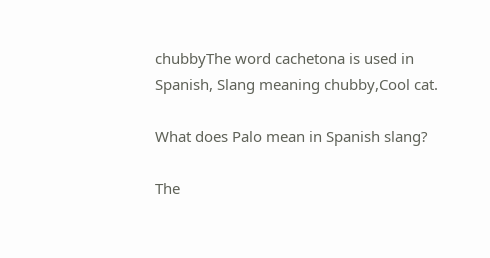chubbyThe word cachetona is used in Spanish, Slang meaning chubby,Cool cat.

What does Palo mean in Spanish slang?

The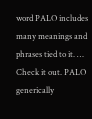word PALO includes many meanings and phrases tied to it. … Check it out. PALO generically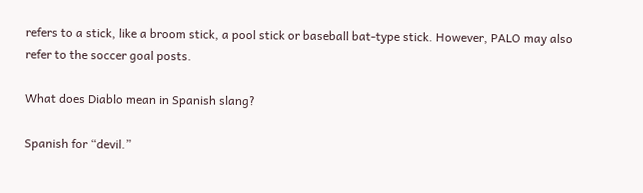refers to a stick, like a broom stick, a pool stick or baseball bat-type stick. However, PALO may also refer to the soccer goal posts.

What does Diablo mean in Spanish slang?

Spanish for “devil.”